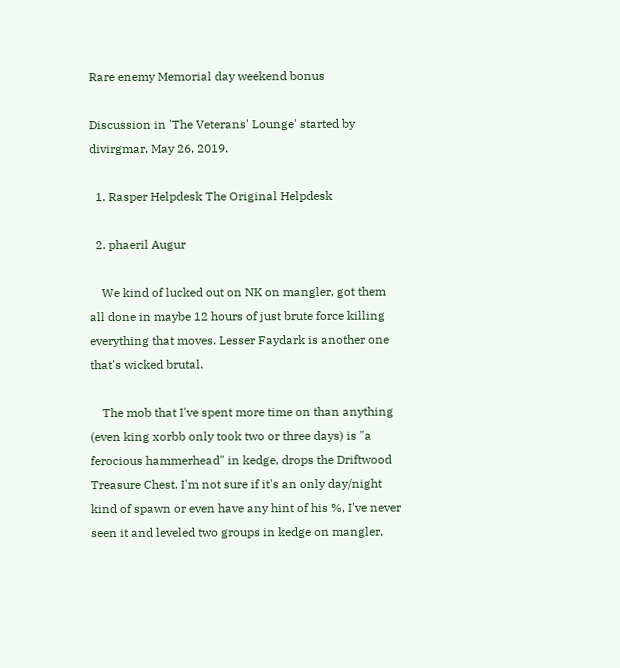Rare enemy Memorial day weekend bonus

Discussion in 'The Veterans' Lounge' started by divirgmar, May 26, 2019.

  1. Rasper Helpdesk The Original Helpdesk

  2. phaeril Augur

    We kind of lucked out on NK on mangler, got them all done in maybe 12 hours of just brute force killing everything that moves. Lesser Faydark is another one that's wicked brutal.

    The mob that I've spent more time on than anything (even king xorbb only took two or three days) is "a ferocious hammerhead" in kedge, drops the Driftwood Treasure Chest. I'm not sure if it's an only day/night kind of spawn or even have any hint of his %, I've never seen it and leveled two groups in kedge on mangler,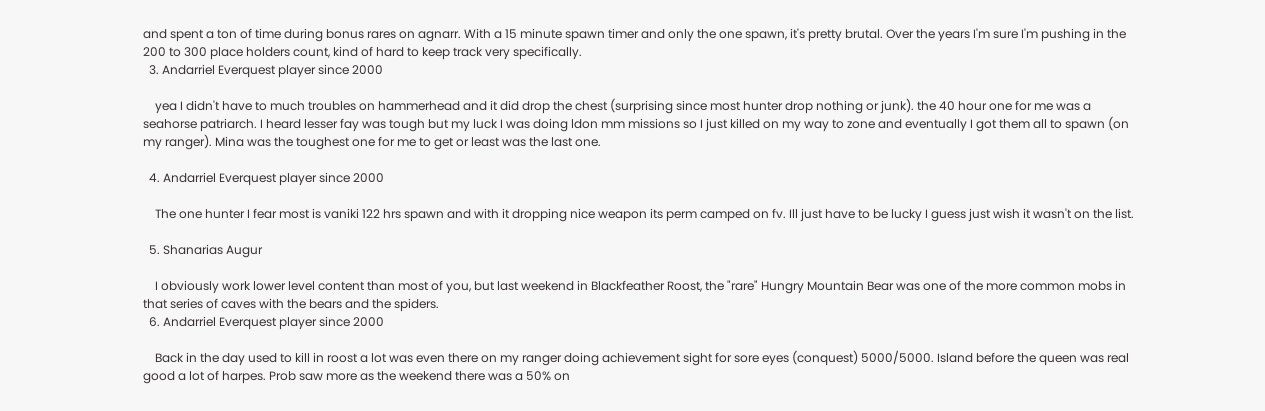and spent a ton of time during bonus rares on agnarr. With a 15 minute spawn timer and only the one spawn, it's pretty brutal. Over the years I'm sure I'm pushing in the 200 to 300 place holders count, kind of hard to keep track very specifically.
  3. Andarriel Everquest player since 2000

    yea I didn't have to much troubles on hammerhead and it did drop the chest (surprising since most hunter drop nothing or junk). the 40 hour one for me was a seahorse patriarch. I heard lesser fay was tough but my luck I was doing ldon mm missions so I just killed on my way to zone and eventually I got them all to spawn (on my ranger). Mina was the toughest one for me to get or least was the last one.

  4. Andarriel Everquest player since 2000

    The one hunter I fear most is vaniki 122 hrs spawn and with it dropping nice weapon its perm camped on fv. Ill just have to be lucky I guess just wish it wasn't on the list.

  5. Shanarias Augur

    I obviously work lower level content than most of you, but last weekend in Blackfeather Roost, the "rare" Hungry Mountain Bear was one of the more common mobs in that series of caves with the bears and the spiders.
  6. Andarriel Everquest player since 2000

    Back in the day used to kill in roost a lot was even there on my ranger doing achievement sight for sore eyes (conquest) 5000/5000. Island before the queen was real good a lot of harpes. Prob saw more as the weekend there was a 50% on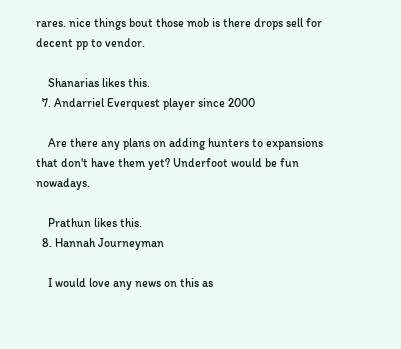rares. nice things bout those mob is there drops sell for decent pp to vendor.

    Shanarias likes this.
  7. Andarriel Everquest player since 2000

    Are there any plans on adding hunters to expansions that don't have them yet? Underfoot would be fun nowadays.

    Prathun likes this.
  8. Hannah Journeyman

    I would love any news on this as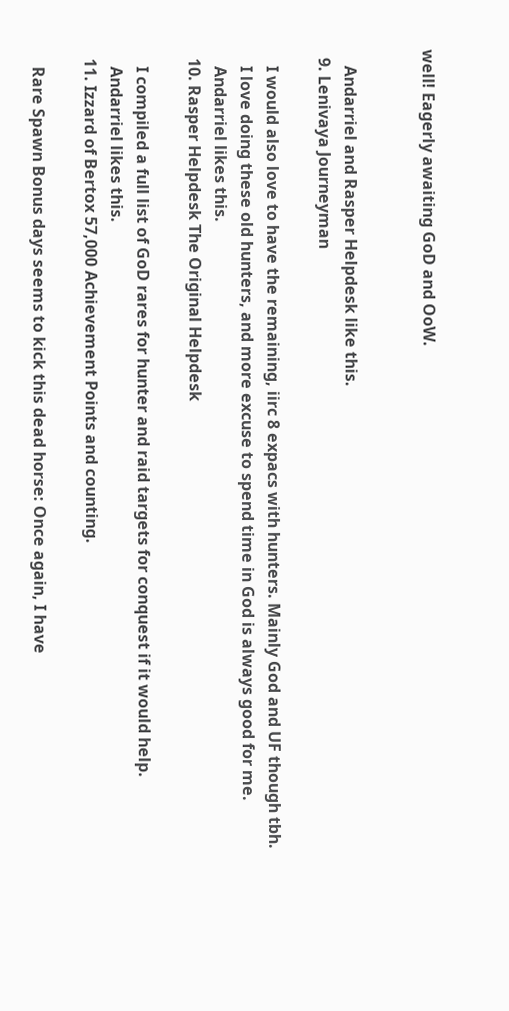well! Eagerly awaiting GoD and OoW.


    Andarriel and Rasper Helpdesk like this.
  9. Lenivaya Journeyman

    I would also love to have the remaining, iirc 8 expacs with hunters. Mainly God and UF though tbh.
    I love doing these old hunters, and more excuse to spend time in God is always good for me.
    Andarriel likes this.
  10. Rasper Helpdesk The Original Helpdesk

    I compiled a full list of GoD rares for hunter and raid targets for conquest if it would help.
    Andarriel likes this.
  11. Izzard of Bertox 57,000 Achievement Points and counting.

    Rare Spawn Bonus days seems to kick this dead horse: Once again, I have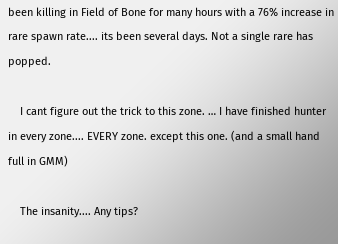been killing in Field of Bone for many hours with a 76% increase in rare spawn rate.... its been several days. Not a single rare has popped.

    I cant figure out the trick to this zone. … I have finished hunter in every zone.... EVERY zone. except this one. (and a small hand full in GMM)

    The insanity.... Any tips?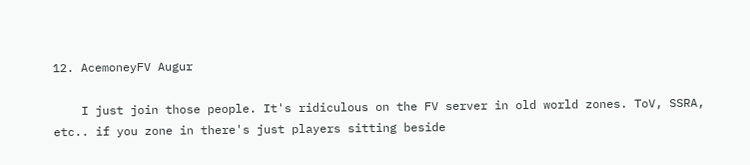12. AcemoneyFV Augur

    I just join those people. It's ridiculous on the FV server in old world zones. ToV, SSRA, etc.. if you zone in there's just players sitting beside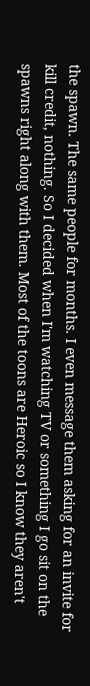the spawn. The same people for months. I even message them asking for an invite for kill credit, nothing. So I decided when I'm watching TV or something I go sit on the spawns right along with them. Most of the toons are Heroic so I know they aren't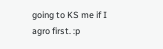going to KS me if I agro first. :p